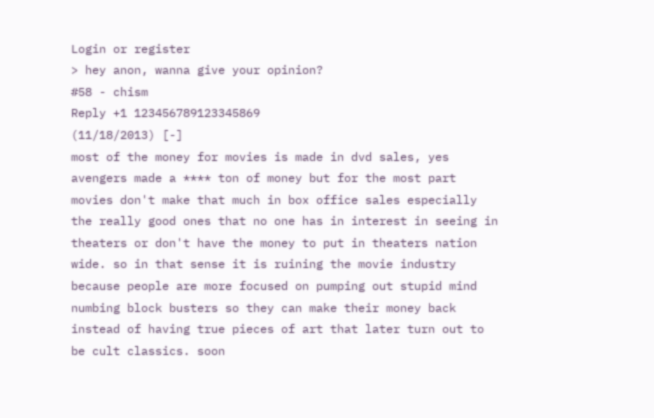Login or register
> hey anon, wanna give your opinion?
#58 - chism
Reply +1 123456789123345869
(11/18/2013) [-]
most of the money for movies is made in dvd sales, yes avengers made a **** ton of money but for the most part movies don't make that much in box office sales especially the really good ones that no one has in interest in seeing in theaters or don't have the money to put in theaters nation wide. so in that sense it is ruining the movie industry because people are more focused on pumping out stupid mind numbing block busters so they can make their money back instead of having true pieces of art that later turn out to be cult classics. soon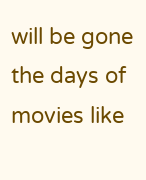will be gone the days of movies like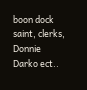boon dock saint, clerks, Donnie Darko ect..